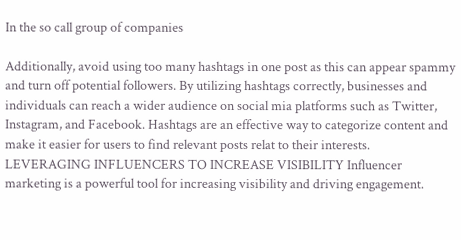In the so call group of companies

Additionally, avoid using too many hashtags in one post as this can appear spammy and turn off potential followers. By utilizing hashtags correctly, businesses and individuals can reach a wider audience on social mia platforms such as Twitter, Instagram, and Facebook. Hashtags are an effective way to categorize content and make it easier for users to find relevant posts relat to their interests. LEVERAGING INFLUENCERS TO INCREASE VISIBILITY Influencer marketing is a powerful tool for increasing visibility and driving engagement.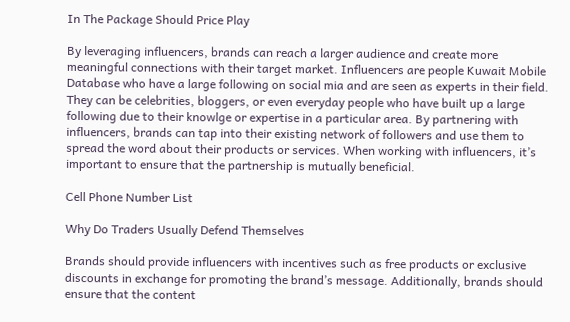In The Package Should Price Play

By leveraging influencers, brands can reach a larger audience and create more meaningful connections with their target market. Influencers are people Kuwait Mobile Database who have a large following on social mia and are seen as experts in their field. They can be celebrities, bloggers, or even everyday people who have built up a large following due to their knowlge or expertise in a particular area. By partnering with influencers, brands can tap into their existing network of followers and use them to spread the word about their products or services. When working with influencers, it’s important to ensure that the partnership is mutually beneficial.

Cell Phone Number List

Why Do Traders Usually Defend Themselves

Brands should provide influencers with incentives such as free products or exclusive discounts in exchange for promoting the brand’s message. Additionally, brands should ensure that the content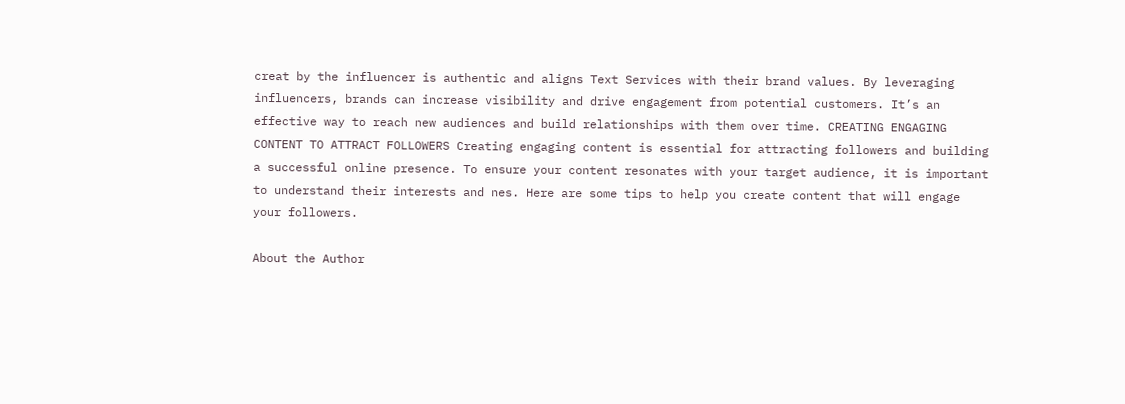creat by the influencer is authentic and aligns Text Services with their brand values. By leveraging influencers, brands can increase visibility and drive engagement from potential customers. It’s an effective way to reach new audiences and build relationships with them over time. CREATING ENGAGING CONTENT TO ATTRACT FOLLOWERS Creating engaging content is essential for attracting followers and building a successful online presence. To ensure your content resonates with your target audience, it is important to understand their interests and nes. Here are some tips to help you create content that will engage your followers.

About the Author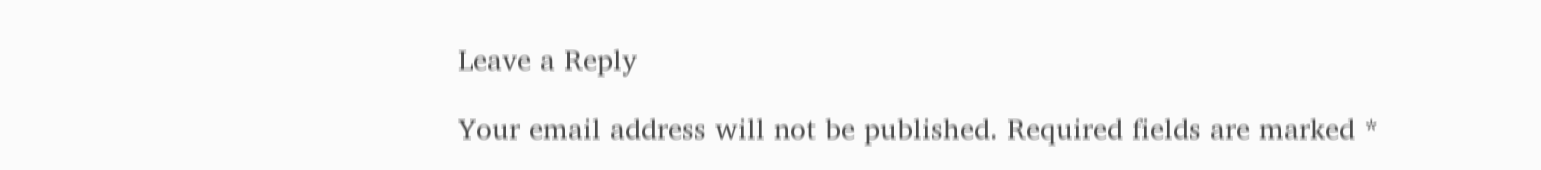Leave a Reply

Your email address will not be published. Required fields are marked *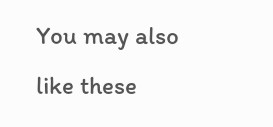You may also like these